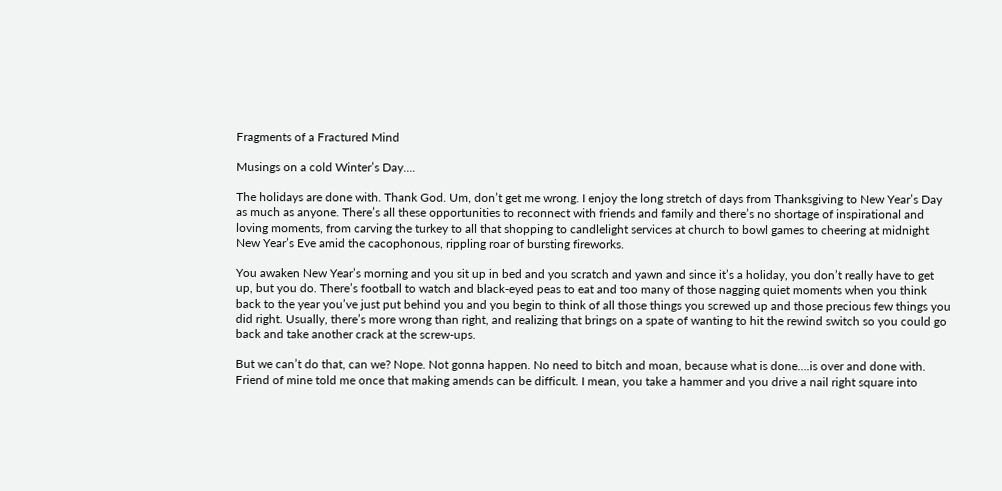Fragments of a Fractured Mind

Musings on a cold Winter’s Day….

The holidays are done with. Thank God. Um, don’t get me wrong. I enjoy the long stretch of days from Thanksgiving to New Year’s Day as much as anyone. There’s all these opportunities to reconnect with friends and family and there’s no shortage of inspirational and loving moments, from carving the turkey to all that shopping to candlelight services at church to bowl games to cheering at midnight New Year’s Eve amid the cacophonous, rippling roar of bursting fireworks.

You awaken New Year’s morning and you sit up in bed and you scratch and yawn and since it’s a holiday, you don’t really have to get up, but you do. There’s football to watch and black-eyed peas to eat and too many of those nagging quiet moments when you think back to the year you’ve just put behind you and you begin to think of all those things you screwed up and those precious few things you did right. Usually, there’s more wrong than right, and realizing that brings on a spate of wanting to hit the rewind switch so you could go back and take another crack at the screw-ups.

But we can’t do that, can we? Nope. Not gonna happen. No need to bitch and moan, because what is done….is over and done with. Friend of mine told me once that making amends can be difficult. I mean, you take a hammer and you drive a nail right square into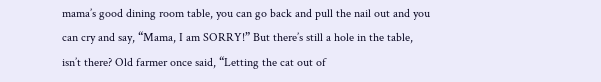mama’s good dining room table, you can go back and pull the nail out and you can cry and say, “Mama, I am SORRY!” But there’s still a hole in the table, isn’t there? Old farmer once said, “Letting the cat out of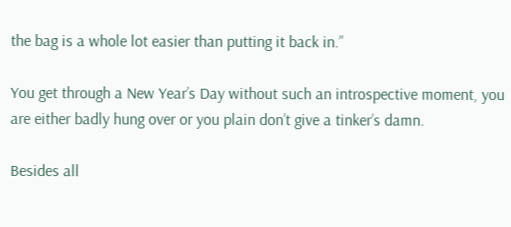the bag is a whole lot easier than putting it back in.”

You get through a New Year’s Day without such an introspective moment, you are either badly hung over or you plain don’t give a tinker’s damn.

Besides all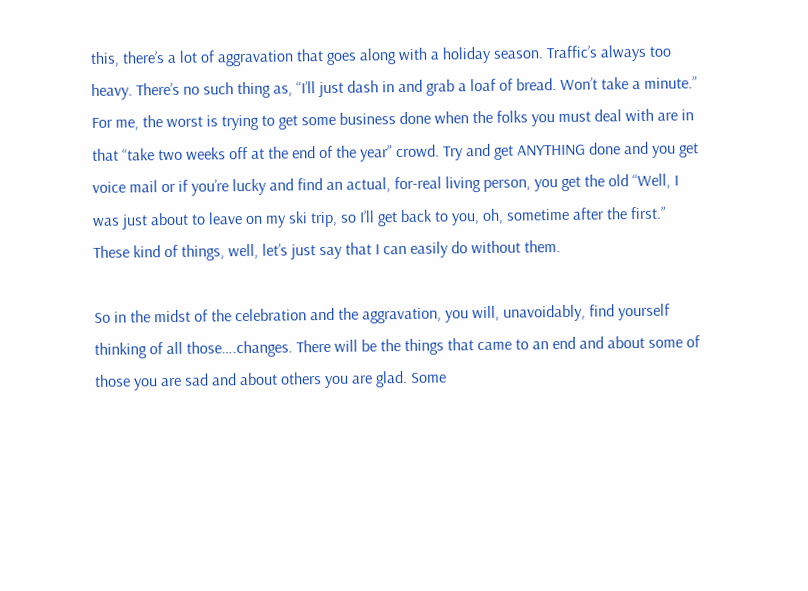this, there’s a lot of aggravation that goes along with a holiday season. Traffic’s always too heavy. There’s no such thing as, “I’ll just dash in and grab a loaf of bread. Won’t take a minute.” For me, the worst is trying to get some business done when the folks you must deal with are in that “take two weeks off at the end of the year” crowd. Try and get ANYTHING done and you get voice mail or if you’re lucky and find an actual, for-real living person, you get the old “Well, I was just about to leave on my ski trip, so I’ll get back to you, oh, sometime after the first.” These kind of things, well, let’s just say that I can easily do without them.

So in the midst of the celebration and the aggravation, you will, unavoidably, find yourself thinking of all those….changes. There will be the things that came to an end and about some of those you are sad and about others you are glad. Some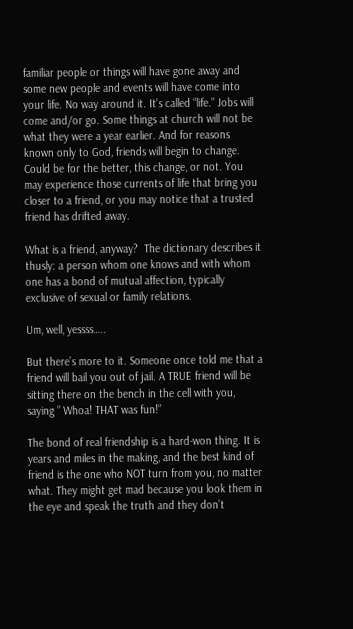familiar people or things will have gone away and some new people and events will have come into your life. No way around it. It’s called “life.” Jobs will come and/or go. Some things at church will not be what they were a year earlier. And for reasons known only to God, friends will begin to change. Could be for the better, this change, or not. You may experience those currents of life that bring you closer to a friend, or you may notice that a trusted friend has drifted away.

What is a friend, anyway?  The dictionary describes it thusly: a person whom one knows and with whom one has a bond of mutual affection, typically exclusive of sexual or family relations.

Um, well, yessss…..

But there’s more to it. Someone once told me that a friend will bail you out of jail. A TRUE friend will be sitting there on the bench in the cell with you, saying ” Whoa! THAT was fun!”

The bond of real friendship is a hard-won thing. It is years and miles in the making, and the best kind of friend is the one who NOT turn from you, no matter what. They might get mad because you look them in the eye and speak the truth and they don’t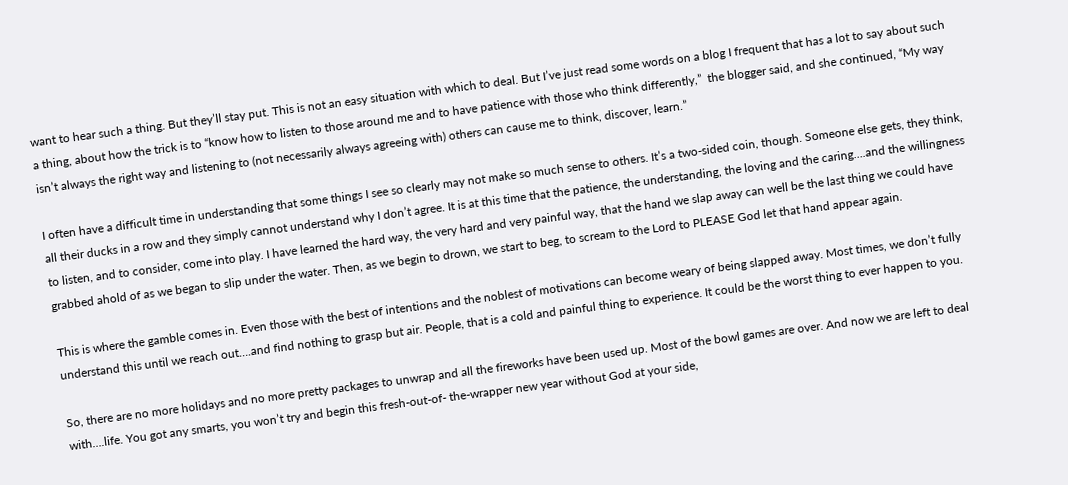want to hear such a thing. But they’ll stay put. This is not an easy situation with which to deal. But I’ve just read some words on a blog I frequent that has a lot to say about such a thing, about how the trick is to “know how to listen to those around me and to have patience with those who think differently,”  the blogger said, and she continued, “My way isn’t always the right way and listening to (not necessarily always agreeing with) others can cause me to think, discover, learn.”

I often have a difficult time in understanding that some things I see so clearly may not make so much sense to others. It’s a two-sided coin, though. Someone else gets, they think, all their ducks in a row and they simply cannot understand why I don’t agree. It is at this time that the patience, the understanding, the loving and the caring….and the willingness to listen, and to consider, come into play. I have learned the hard way, the very hard and very painful way, that the hand we slap away can well be the last thing we could have grabbed ahold of as we began to slip under the water. Then, as we begin to drown, we start to beg, to scream to the Lord to PLEASE God let that hand appear again.

This is where the gamble comes in. Even those with the best of intentions and the noblest of motivations can become weary of being slapped away. Most times, we don’t fully understand this until we reach out….and find nothing to grasp but air. People, that is a cold and painful thing to experience. It could be the worst thing to ever happen to you.

So, there are no more holidays and no more pretty packages to unwrap and all the fireworks have been used up. Most of the bowl games are over. And now we are left to deal with….life. You got any smarts, you won’t try and begin this fresh-out-of- the-wrapper new year without God at your side,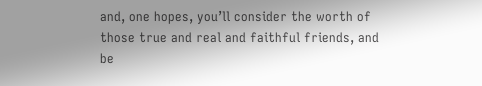and, one hopes, you’ll consider the worth of those true and real and faithful friends, and be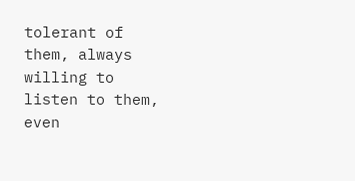tolerant of them, always willing to listen to them, even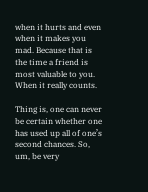when it hurts and even when it makes you mad. Because that is the time a friend is most valuable to you. When it really counts.

Thing is, one can never be certain whether one has used up all of one’s second chances. So, um, be very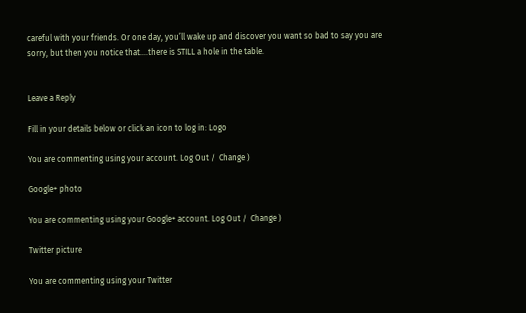careful with your friends. Or one day, you’ll wake up and discover you want so bad to say you are sorry, but then you notice that….there is STILL a hole in the table.


Leave a Reply

Fill in your details below or click an icon to log in: Logo

You are commenting using your account. Log Out /  Change )

Google+ photo

You are commenting using your Google+ account. Log Out /  Change )

Twitter picture

You are commenting using your Twitter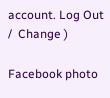account. Log Out /  Change )

Facebook photo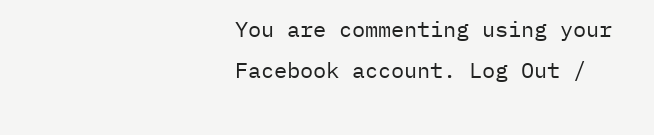You are commenting using your Facebook account. Log Out /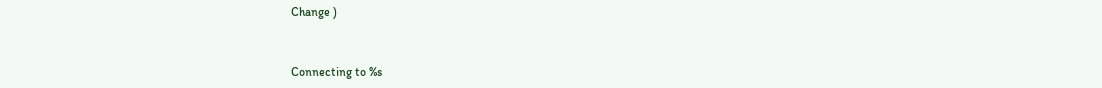Change )


Connecting to %s